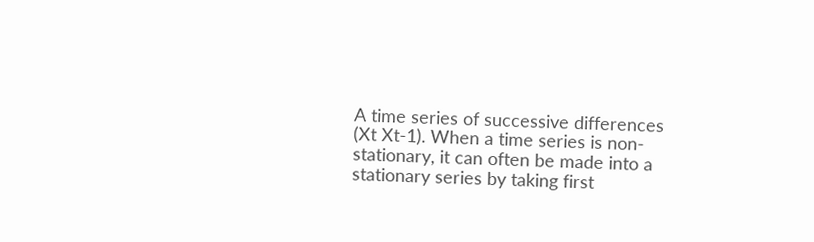A time series of successive differences (Xt Xt-1). When a time series is non-stationary, it can often be made into a stationary series by taking first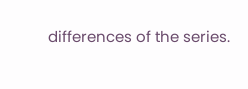differences of the series.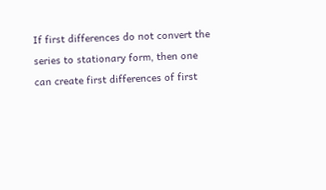If first differences do not convert the series to stationary form, then one can create first differences of first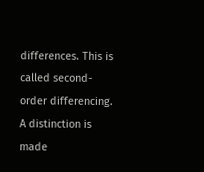differences. This is called second-order differencing. A distinction is made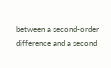between a second-order difference and a second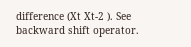difference (Xt Xt-2 ). See backward shift operator.